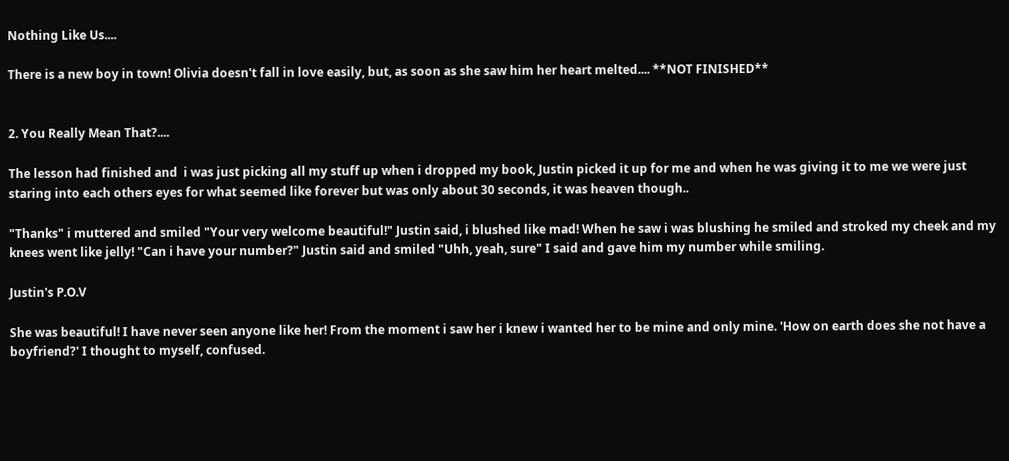Nothing Like Us....

There is a new boy in town! Olivia doesn't fall in love easily, but, as soon as she saw him her heart melted.... **NOT FINISHED**


2. You Really Mean That?....

The lesson had finished and  i was just picking all my stuff up when i dropped my book, Justin picked it up for me and when he was giving it to me we were just staring into each others eyes for what seemed like forever but was only about 30 seconds, it was heaven though..

"Thanks" i muttered and smiled "Your very welcome beautiful!" Justin said, i blushed like mad! When he saw i was blushing he smiled and stroked my cheek and my knees went like jelly! "Can i have your number?" Justin said and smiled "Uhh, yeah, sure" I said and gave him my number while smiling.

Justin's P.O.V

She was beautiful! I have never seen anyone like her! From the moment i saw her i knew i wanted her to be mine and only mine. 'How on earth does she not have a boyfriend?' I thought to myself, confused.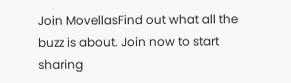Join MovellasFind out what all the buzz is about. Join now to start sharing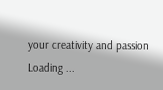your creativity and passion
Loading ...